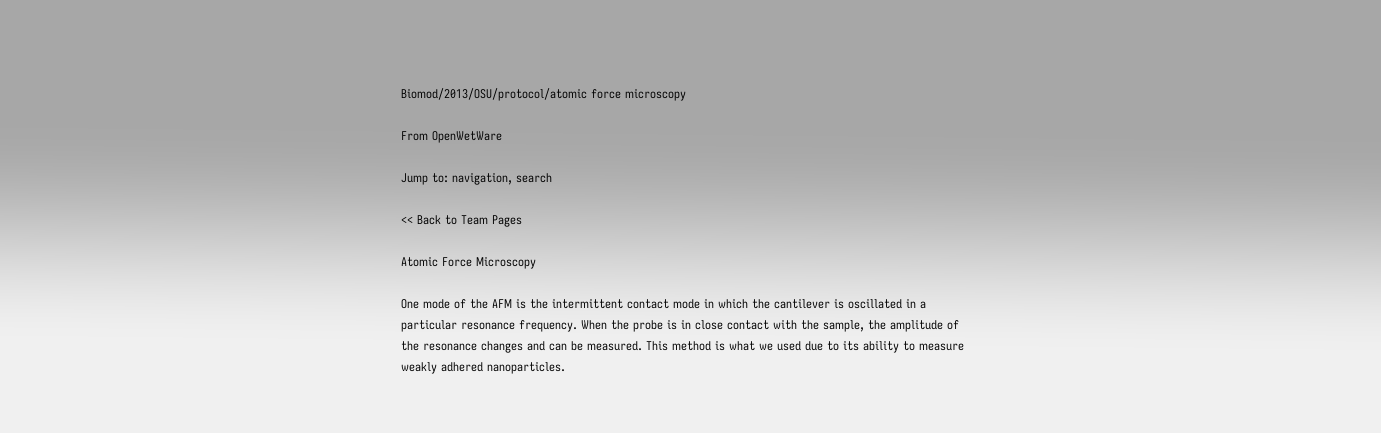Biomod/2013/OSU/protocol/atomic force microscopy

From OpenWetWare

Jump to: navigation, search

<< Back to Team Pages

Atomic Force Microscopy

One mode of the AFM is the intermittent contact mode in which the cantilever is oscillated in a particular resonance frequency. When the probe is in close contact with the sample, the amplitude of the resonance changes and can be measured. This method is what we used due to its ability to measure weakly adhered nanoparticles.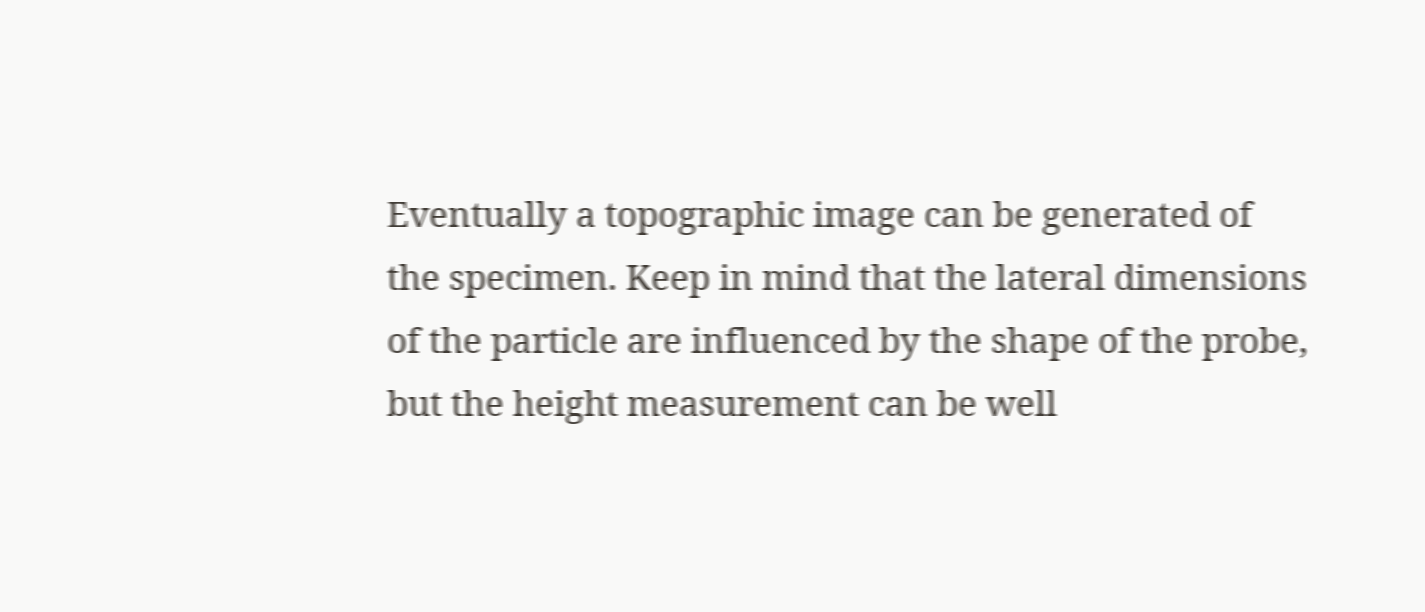Eventually a topographic image can be generated of the specimen. Keep in mind that the lateral dimensions of the particle are influenced by the shape of the probe, but the height measurement can be well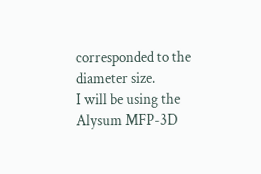corresponded to the diameter size.
I will be using the Alysum MFP-3D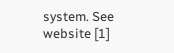system. See website [1]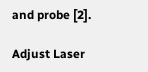and probe [2].

Adjust Laser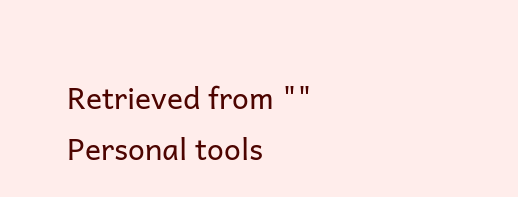Retrieved from ""
Personal tools